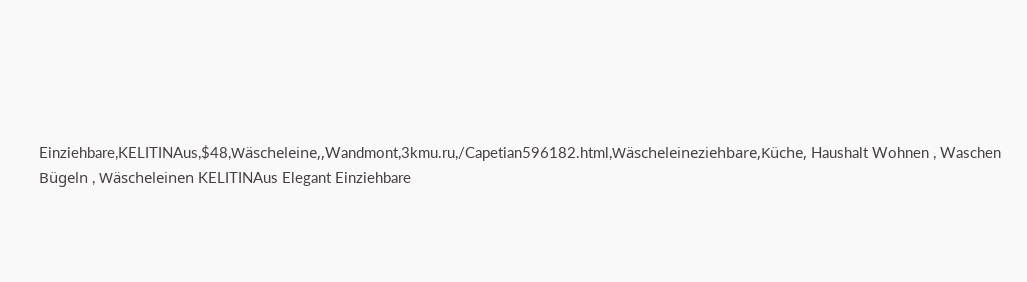Einziehbare,KELITINAus,$48,Wäscheleine,,Wandmont,3kmu.ru,/Capetian596182.html,Wäscheleineziehbare,Küche, Haushalt Wohnen , Waschen Bügeln , Wäscheleinen KELITINAus Elegant Einziehbare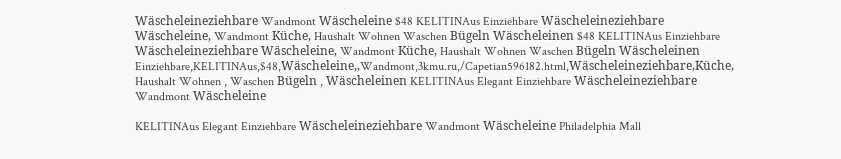Wäscheleineziehbare Wandmont Wäscheleine $48 KELITINAus Einziehbare Wäscheleineziehbare Wäscheleine, Wandmont Küche, Haushalt Wohnen Waschen Bügeln Wäscheleinen $48 KELITINAus Einziehbare Wäscheleineziehbare Wäscheleine, Wandmont Küche, Haushalt Wohnen Waschen Bügeln Wäscheleinen Einziehbare,KELITINAus,$48,Wäscheleine,,Wandmont,3kmu.ru,/Capetian596182.html,Wäscheleineziehbare,Küche, Haushalt Wohnen , Waschen Bügeln , Wäscheleinen KELITINAus Elegant Einziehbare Wäscheleineziehbare Wandmont Wäscheleine

KELITINAus Elegant Einziehbare Wäscheleineziehbare Wandmont Wäscheleine Philadelphia Mall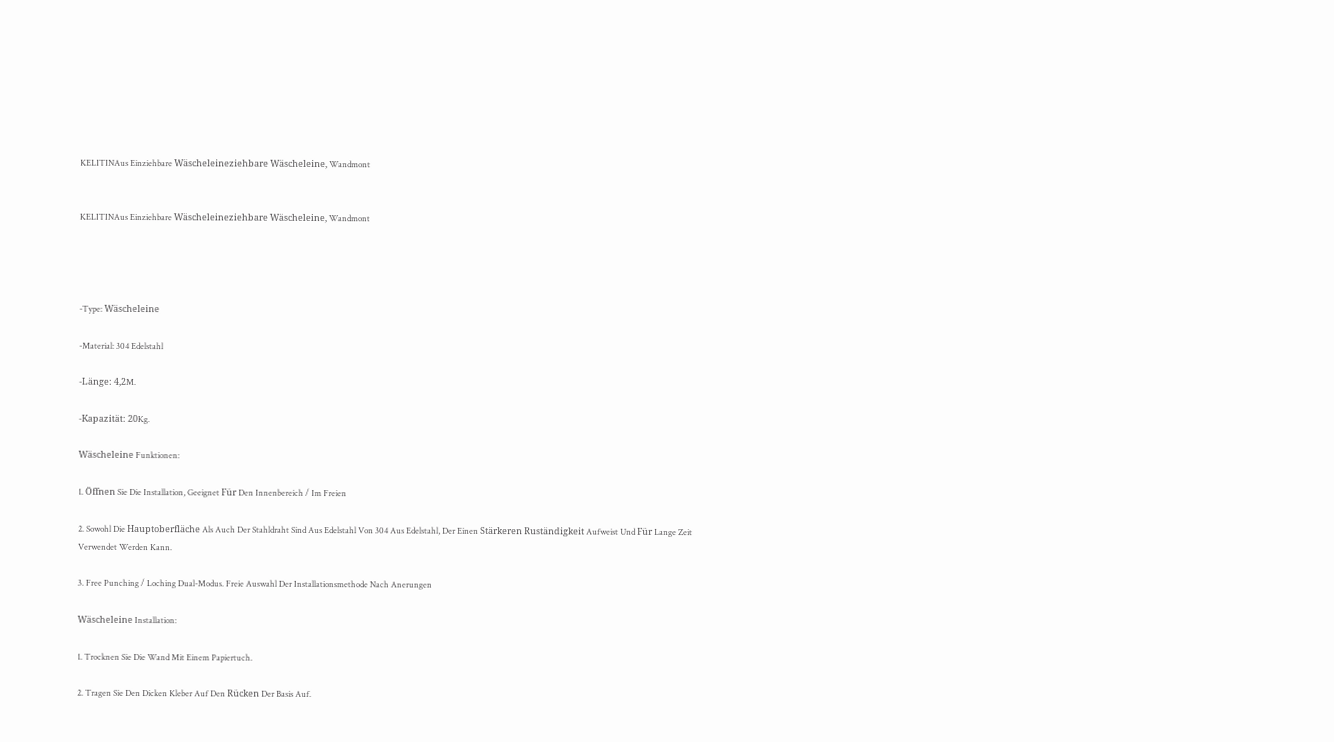KELITINAus Einziehbare Wäscheleineziehbare Wäscheleine, Wandmont


KELITINAus Einziehbare Wäscheleineziehbare Wäscheleine, Wandmont




-Type: Wäscheleine

-Material: 304 Edelstahl

-Länge: 4,2M.

-Kapazität: 20Kg.

Wäscheleine Funktionen:

1. Öffnen Sie Die Installation, Geeignet Für Den Innenbereich / Im Freien

2. Sowohl Die Hauptoberfläche Als Auch Der Stahldraht Sind Aus Edelstahl Von 304 Aus Edelstahl, Der Einen Stärkeren Ruständigkeit Aufweist Und Für Lange Zeit Verwendet Werden Kann.

3. Free Punching / Loching Dual-Modus. Freie Auswahl Der Installationsmethode Nach Anerungen

Wäscheleine Installation:

1. Trocknen Sie Die Wand Mit Einem Papiertuch.

2. Tragen Sie Den Dicken Kleber Auf Den Rücken Der Basis Auf.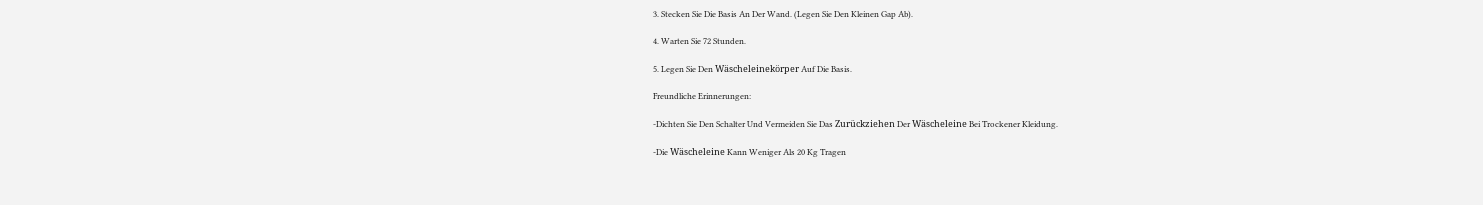3. Stecken Sie Die Basis An Der Wand. (Legen Sie Den Kleinen Gap Ab).

4. Warten Sie 72 Stunden.

5. Legen Sie Den Wäscheleinekörper Auf Die Basis.

Freundliche Erinnerungen:

-Dichten Sie Den Schalter Und Vermeiden Sie Das Zurückziehen Der Wäscheleine Bei Trockener Kleidung.

-Die Wäscheleine Kann Weniger Als 20 Kg Tragen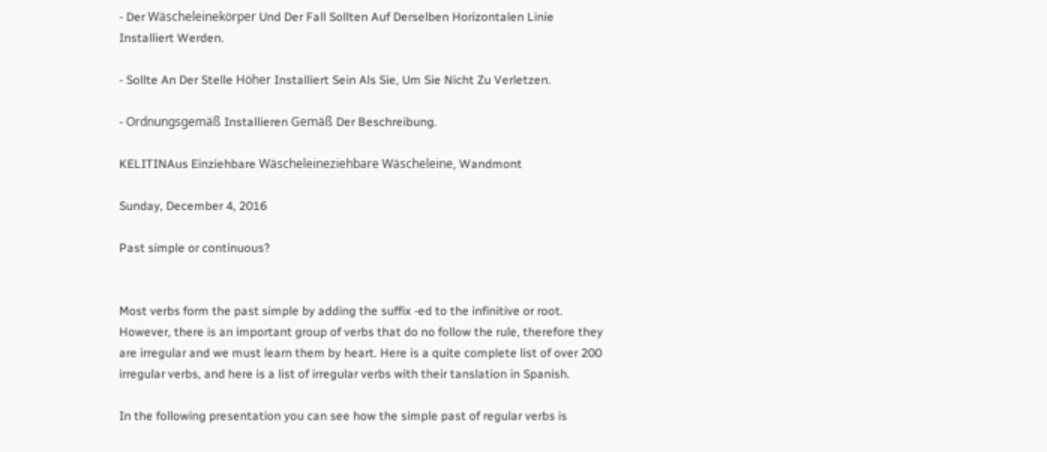- Der Wäscheleinekörper Und Der Fall Sollten Auf Derselben Horizontalen Linie Installiert Werden.

- Sollte An Der Stelle Höher Installiert Sein Als Sie, Um Sie Nicht Zu Verletzen.

- Ordnungsgemäß Installieren Gemäß Der Beschreibung.

KELITINAus Einziehbare Wäscheleineziehbare Wäscheleine, Wandmont

Sunday, December 4, 2016

Past simple or continuous?


Most verbs form the past simple by adding the suffix -ed to the infinitive or root. However, there is an important group of verbs that do no follow the rule, therefore they are irregular and we must learn them by heart. Here is a quite complete list of over 200 irregular verbs, and here is a list of irregular verbs with their tanslation in Spanish.

In the following presentation you can see how the simple past of regular verbs is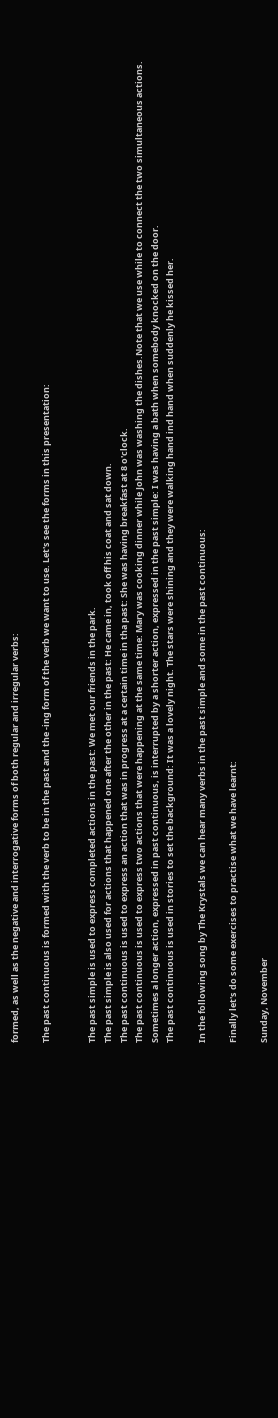formed, as well as the negative and interrogative forms of both regular and irregular verbs:

The past continuous is formed with the verb to be in the past and the -ing form of the verb we want to use. Let's see the forms in this presentation:


The past simple is used to express completed actions in the past: We met our friends in the park.
The past simple is also used for actions that happened one after the other in the past: He came in, took off his coat and sat down.
The past continuous is used to express an action that was in progress at a certain time in tha past: She was having breakfast at 8 o'clock.
The past continuous is used to express two actions that were happening at the same time: Mary was cooking dinner while John was washing the dishes.Note that we use while to connect the two simultaneous actions.
Sometimes a longer action, expressed in past continuous, is interrupted by a shorter action, expressed in the past simple: I was having a bath when somebody knocked on the door.
The past continuous is used in stories to set the background: It was a lovely night. The stars were shining and they were walking hand ind hand when suddenly he kissed her.

In the following song by The Krystals we can hear many verbs in the past simple and some in the past continuous:

Finally let's do some exercises to practise what we have learnt:

Sunday, November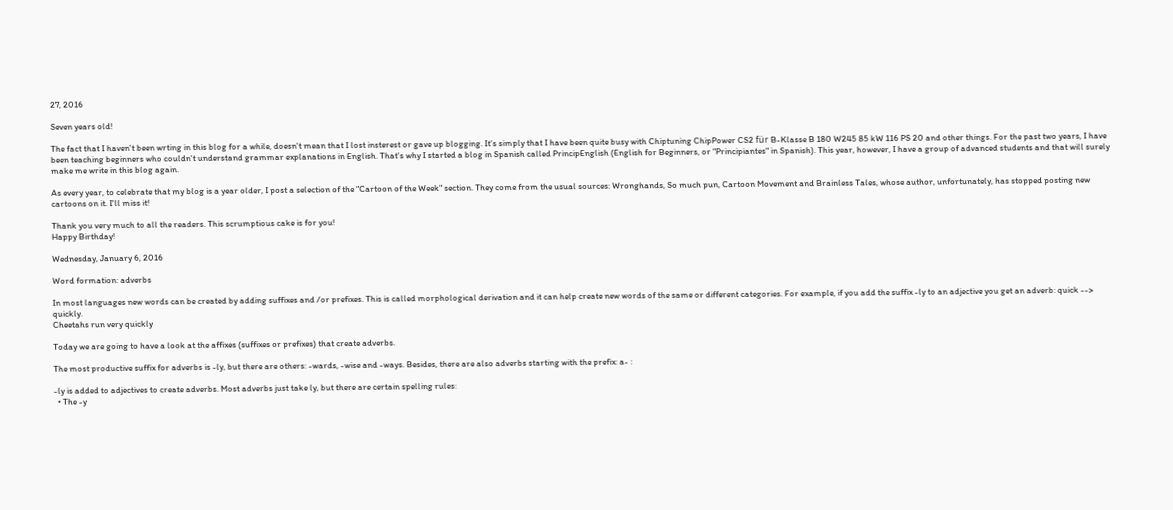27, 2016

Seven years old!

The fact that I haven't been wrting in this blog for a while, doesn't mean that I lost insterest or gave up blogging. It's simply that I have been quite busy with Chiptuning ChipPower CS2 für B-Klasse B 180 W245 85 kW 116 PS 20 and other things. For the past two years, I have been teaching beginners who couldn't understand grammar explanations in English. That's why I started a blog in Spanish called PrincipEnglish (English for Beginners, or "Principiantes" in Spanish). This year, however, I have a group of advanced students and that will surely make me write in this blog again.

As every year, to celebrate that my blog is a year older, I post a selection of the "Cartoon of the Week" section. They come from the usual sources: Wronghands, So much pun, Cartoon Movement and Brainless Tales, whose author, unfortunately, has stopped posting new cartoons on it. I'll miss it!

Thank you very much to all the readers. This scrumptious cake is for you!
Happy Birthday!

Wednesday, January 6, 2016

Word formation: adverbs

In most languages new words can be created by adding suffixes and /or prefixes. This is called morphological derivation and it can help create new words of the same or different categories. For example, if you add the suffix -ly to an adjective you get an adverb: quick --> quickly.
Cheetahs run very quickly

Today we are going to have a look at the affixes (suffixes or prefixes) that create adverbs.

The most productive suffix for adverbs is -ly, but there are others: -wards, -wise and -ways. Besides, there are also adverbs starting with the prefix: a- :

-ly is added to adjectives to create adverbs. Most adverbs just take ly, but there are certain spelling rules:
  • The -y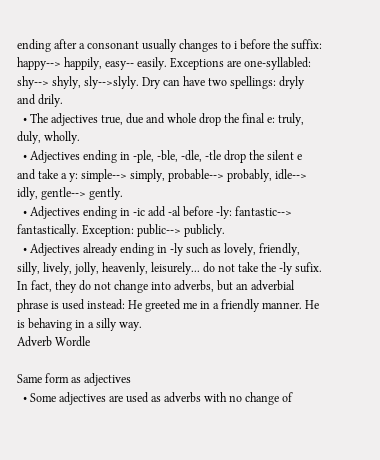ending after a consonant usually changes to i before the suffix: happy--> happily, easy-- easily. Exceptions are one-syllabled: shy--> shyly, sly-->slyly. Dry can have two spellings: dryly and drily.
  • The adjectives true, due and whole drop the final e: truly, duly, wholly.
  • Adjectives ending in -ple, -ble, -dle, -tle drop the silent e and take a y: simple--> simply, probable--> probably, idle--> idly, gentle--> gently.
  • Adjectives ending in -ic add -al before -ly: fantastic--> fantastically. Exception: public--> publicly.
  • Adjectives already ending in -ly such as lovely, friendly, silly, lively, jolly, heavenly, leisurely... do not take the -ly sufix. In fact, they do not change into adverbs, but an adverbial phrase is used instead: He greeted me in a friendly manner. He is behaving in a silly way.
Adverb Wordle

Same form as adjectives
  • Some adjectives are used as adverbs with no change of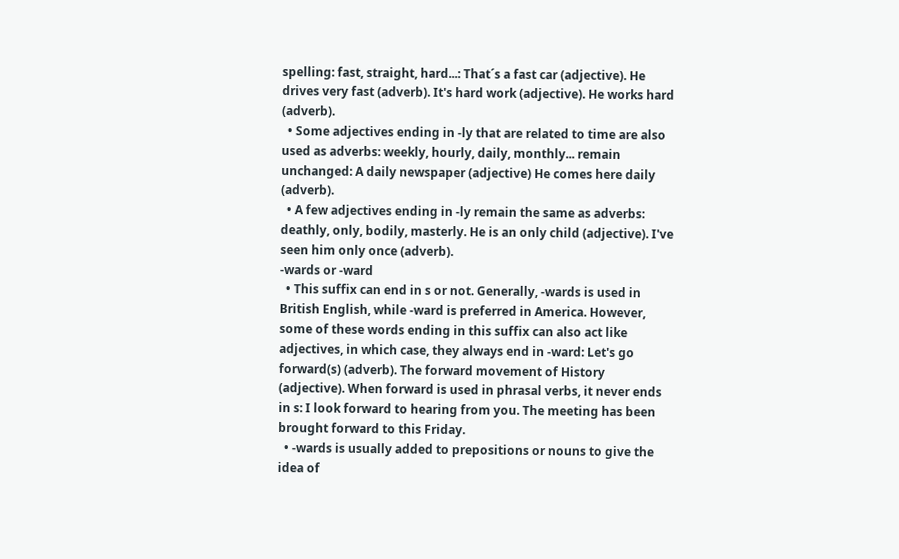spelling: fast, straight, hard...: That´s a fast car (adjective). He drives very fast (adverb). It's hard work (adjective). He works hard (adverb).
  • Some adjectives ending in -ly that are related to time are also used as adverbs: weekly, hourly, daily, monthly... remain unchanged: A daily newspaper (adjective) He comes here daily (adverb).
  • A few adjectives ending in -ly remain the same as adverbs: deathly, only, bodily, masterly. He is an only child (adjective). I've seen him only once (adverb).
-wards or -ward
  • This suffix can end in s or not. Generally, -wards is used in British English, while -ward is preferred in America. However, some of these words ending in this suffix can also act like adjectives, in which case, they always end in -ward: Let's go forward(s) (adverb). The forward movement of History (adjective). When forward is used in phrasal verbs, it never ends in s: I look forward to hearing from you. The meeting has been brought forward to this Friday.
  • -wards is usually added to prepositions or nouns to give the idea of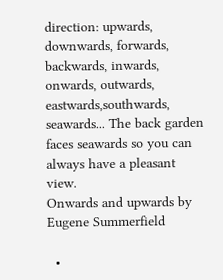direction: upwards, downwards, forwards, backwards, inwards, onwards, outwards, eastwards,southwards, seawards... The back garden faces seawards so you can always have a pleasant view.
Onwards and upwards by Eugene Summerfield

  •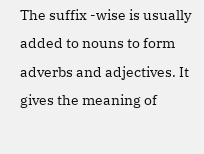The suffix -wise is usually added to nouns to form adverbs and adjectives. It gives the meaning of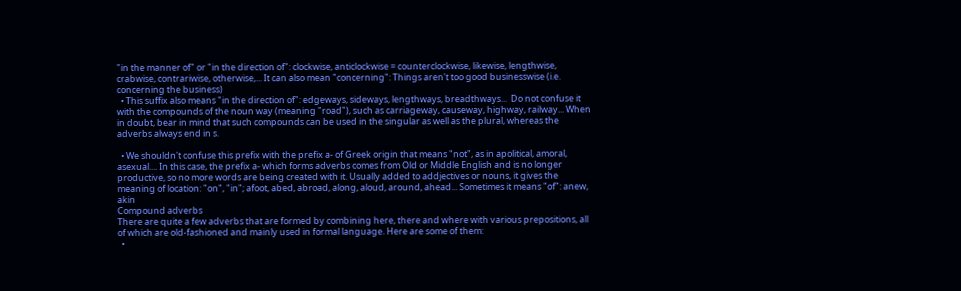"in the manner of" or "in the direction of": clockwise, anticlockwise = counterclockwise, likewise, lengthwise, crabwise, contrariwise, otherwise,... It can also mean "concerning": Things aren't too good businesswise (i.e. concerning the business)
  • This suffix also means "in the direction of": edgeways, sideways, lengthways, breadthways...  Do not confuse it with the compounds of the noun way (meaning "road"), such as carriageway, causeway, highway, railway... When in doubt, bear in mind that such compounds can be used in the singular as well as the plural, whereas the adverbs always end in s.

  • We shouldn't confuse this prefix with the prefix a- of Greek origin that means "not", as in apolitical, amoral, asexual.... In this case, the prefix a- which forms adverbs comes from Old or Middle English and is no longer productive, so no more words are being created with it. Usually added to addjectives or nouns, it gives the meaning of location: "on", "in"; afoot, abed, abroad, along, aloud, around, ahead... Sometimes it means "of": anew, akin
Compound adverbs
There are quite a few adverbs that are formed by combining here, there and where with various prepositions, all of which are old-fashioned and mainly used in formal language. Here are some of them:
  •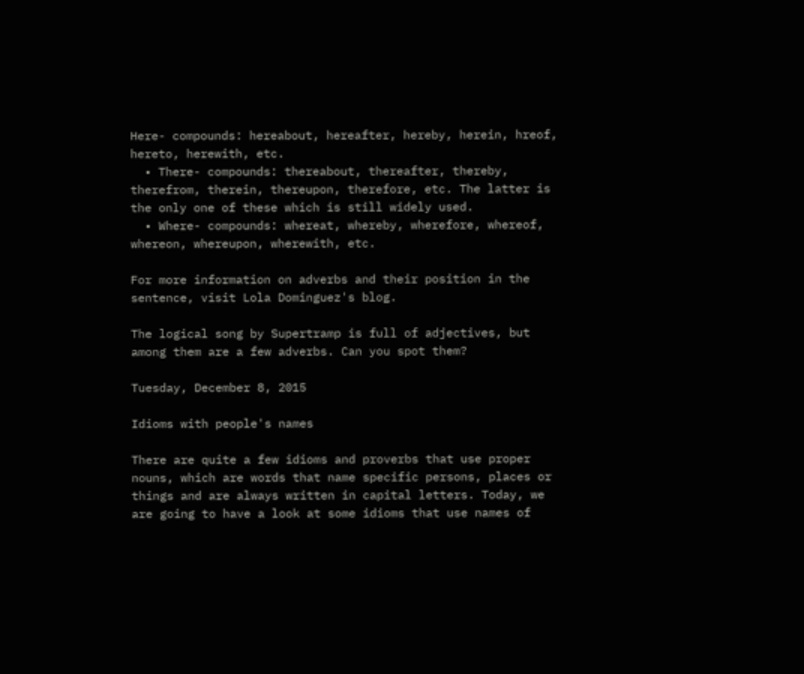Here- compounds: hereabout, hereafter, hereby, herein, hreof, hereto, herewith, etc.
  • There- compounds: thereabout, thereafter, thereby, therefrom, therein, thereupon, therefore, etc. The latter is the only one of these which is still widely used.
  • Where- compounds: whereat, whereby, wherefore, whereof, whereon, whereupon, wherewith, etc.

For more information on adverbs and their position in the sentence, visit Lola Dominguez's blog.

The logical song by Supertramp is full of adjectives, but among them are a few adverbs. Can you spot them?

Tuesday, December 8, 2015

Idioms with people's names

There are quite a few idioms and proverbs that use proper nouns, which are words that name specific persons, places or things and are always written in capital letters. Today, we are going to have a look at some idioms that use names of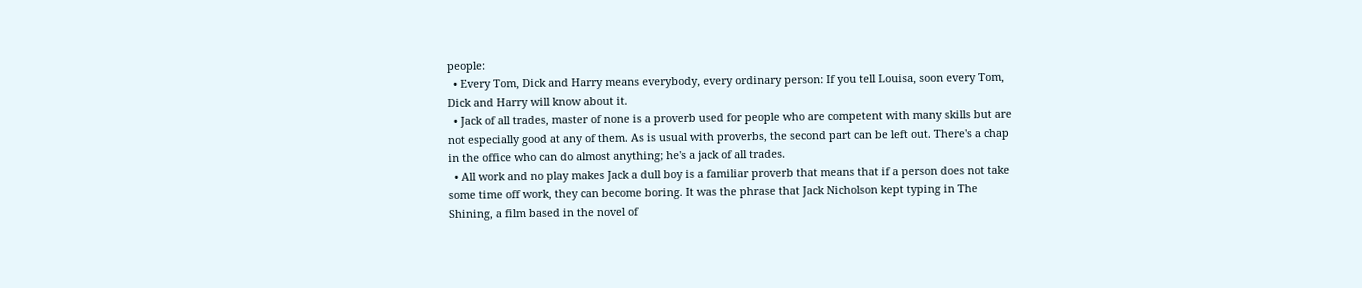people:
  • Every Tom, Dick and Harry means everybody, every ordinary person: If you tell Louisa, soon every Tom, Dick and Harry will know about it.
  • Jack of all trades, master of none is a proverb used for people who are competent with many skills but are not especially good at any of them. As is usual with proverbs, the second part can be left out. There's a chap in the office who can do almost anything; he's a jack of all trades.
  • All work and no play makes Jack a dull boy is a familiar proverb that means that if a person does not take some time off work, they can become boring. It was the phrase that Jack Nicholson kept typing in The Shining, a film based in the novel of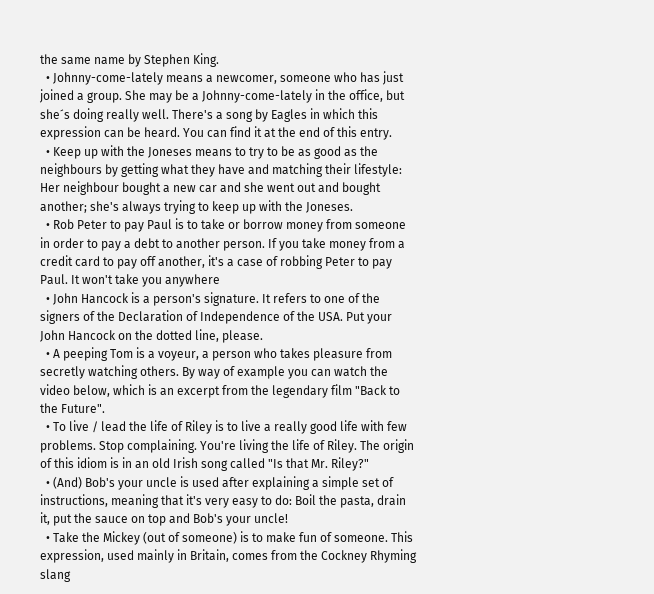the same name by Stephen King.
  • Johnny-come-lately means a newcomer, someone who has just joined a group. She may be a Johnny-come-lately in the office, but she´s doing really well. There's a song by Eagles in which this expression can be heard. You can find it at the end of this entry.
  • Keep up with the Joneses means to try to be as good as the neighbours by getting what they have and matching their lifestyle: Her neighbour bought a new car and she went out and bought another; she's always trying to keep up with the Joneses.
  • Rob Peter to pay Paul is to take or borrow money from someone in order to pay a debt to another person. If you take money from a credit card to pay off another, it's a case of robbing Peter to pay Paul. It won't take you anywhere
  • John Hancock is a person's signature. It refers to one of the signers of the Declaration of Independence of the USA. Put your John Hancock on the dotted line, please.
  • A peeping Tom is a voyeur, a person who takes pleasure from secretly watching others. By way of example you can watch the video below, which is an excerpt from the legendary film "Back to the Future".
  • To live / lead the life of Riley is to live a really good life with few problems. Stop complaining. You're living the life of Riley. The origin of this idiom is in an old Irish song called "Is that Mr. Riley?"
  • (And) Bob's your uncle is used after explaining a simple set of instructions, meaning that it's very easy to do: Boil the pasta, drain it, put the sauce on top and Bob's your uncle!
  • Take the Mickey (out of someone) is to make fun of someone. This expression, used mainly in Britain, comes from the Cockney Rhyming slang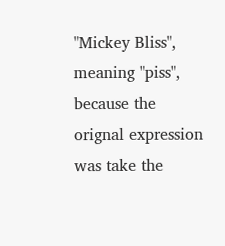"Mickey Bliss", meaning "piss", because the orignal expression was take the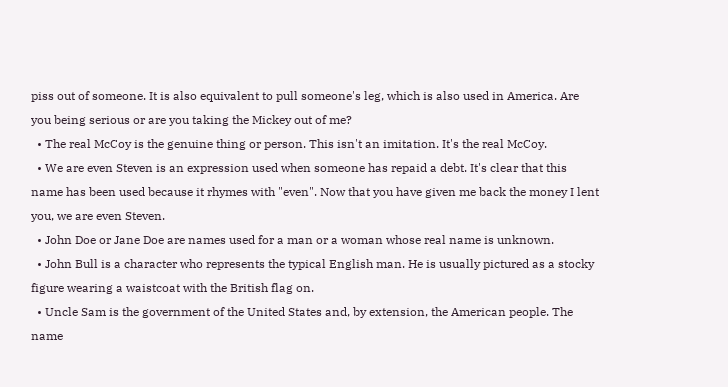piss out of someone. It is also equivalent to pull someone's leg, which is also used in America. Are you being serious or are you taking the Mickey out of me?
  • The real McCoy is the genuine thing or person. This isn't an imitation. It's the real McCoy.
  • We are even Steven is an expression used when someone has repaid a debt. It's clear that this name has been used because it rhymes with "even". Now that you have given me back the money I lent you, we are even Steven.
  • John Doe or Jane Doe are names used for a man or a woman whose real name is unknown.
  • John Bull is a character who represents the typical English man. He is usually pictured as a stocky figure wearing a waistcoat with the British flag on.
  • Uncle Sam is the government of the United States and, by extension, the American people. The name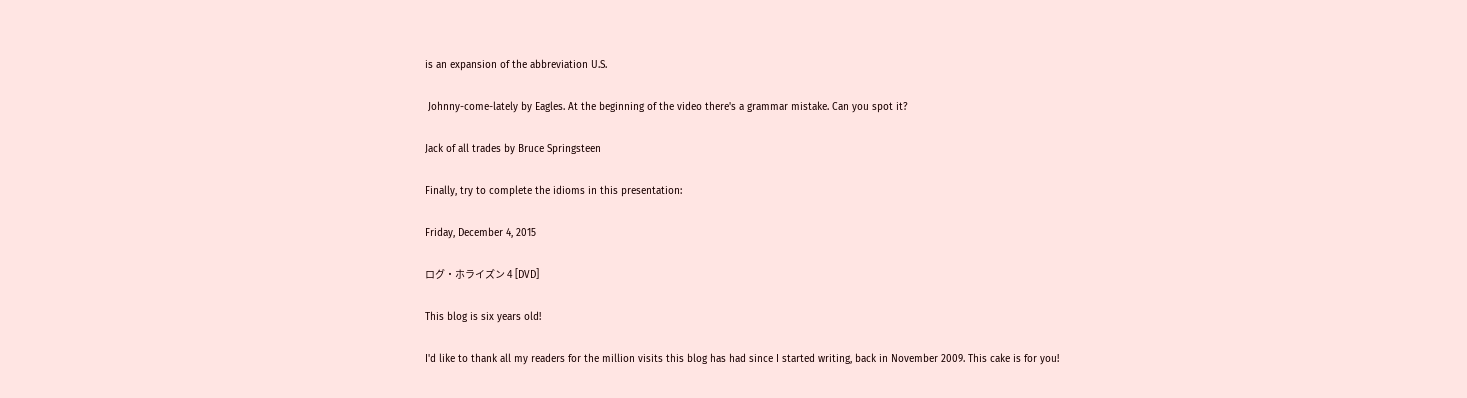is an expansion of the abbreviation U.S.

 Johnny-come-lately by Eagles. At the beginning of the video there's a grammar mistake. Can you spot it?

Jack of all trades by Bruce Springsteen

Finally, try to complete the idioms in this presentation:

Friday, December 4, 2015

ログ・ホライズン 4 [DVD]

This blog is six years old!

I'd like to thank all my readers for the million visits this blog has had since I started writing, back in November 2009. This cake is for you!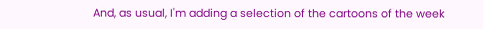And, as usual, I'm adding a selection of the cartoons of the week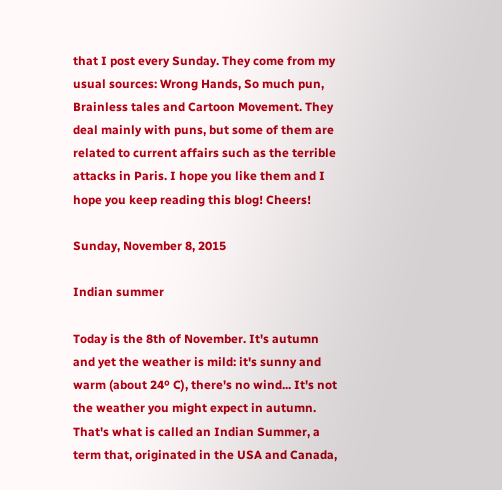that I post every Sunday. They come from my usual sources: Wrong Hands, So much pun, Brainless tales and Cartoon Movement. They deal mainly with puns, but some of them are related to current affairs such as the terrible attacks in Paris. I hope you like them and I hope you keep reading this blog! Cheers!

Sunday, November 8, 2015

Indian summer

Today is the 8th of November. It's autumn and yet the weather is mild: it's sunny and warm (about 24º C), there's no wind... It's not the weather you might expect in autumn. That's what is called an Indian Summer, a term that, originated in the USA and Canada,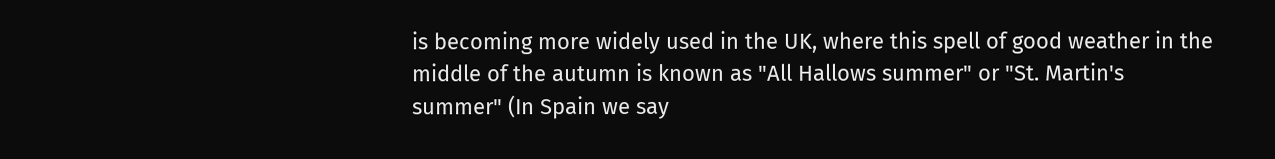is becoming more widely used in the UK, where this spell of good weather in the middle of the autumn is known as "All Hallows summer" or "St. Martin's summer" (In Spain we say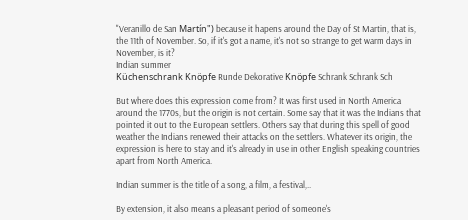"Veranillo de San Martín") because it hapens around the Day of St Martin, that is, the 11th of November. So, if it's got a name, it's not so strange to get warm days in November, is it?
Indian summer
Küchenschrank Knöpfe Runde Dekorative Knöpfe Schrank Schrank Sch

But where does this expression come from? It was first used in North America around the 1770s, but the origin is not certain. Some say that it was the Indians that pointed it out to the European settlers. Others say that during this spell of good weather the Indians renewed their attacks on the settlers. Whatever its origin, the expression is here to stay and it's already in use in other English speaking countries apart from North America.

Indian summer is the title of a song, a film, a festival,..

By extension, it also means a pleasant period of someone's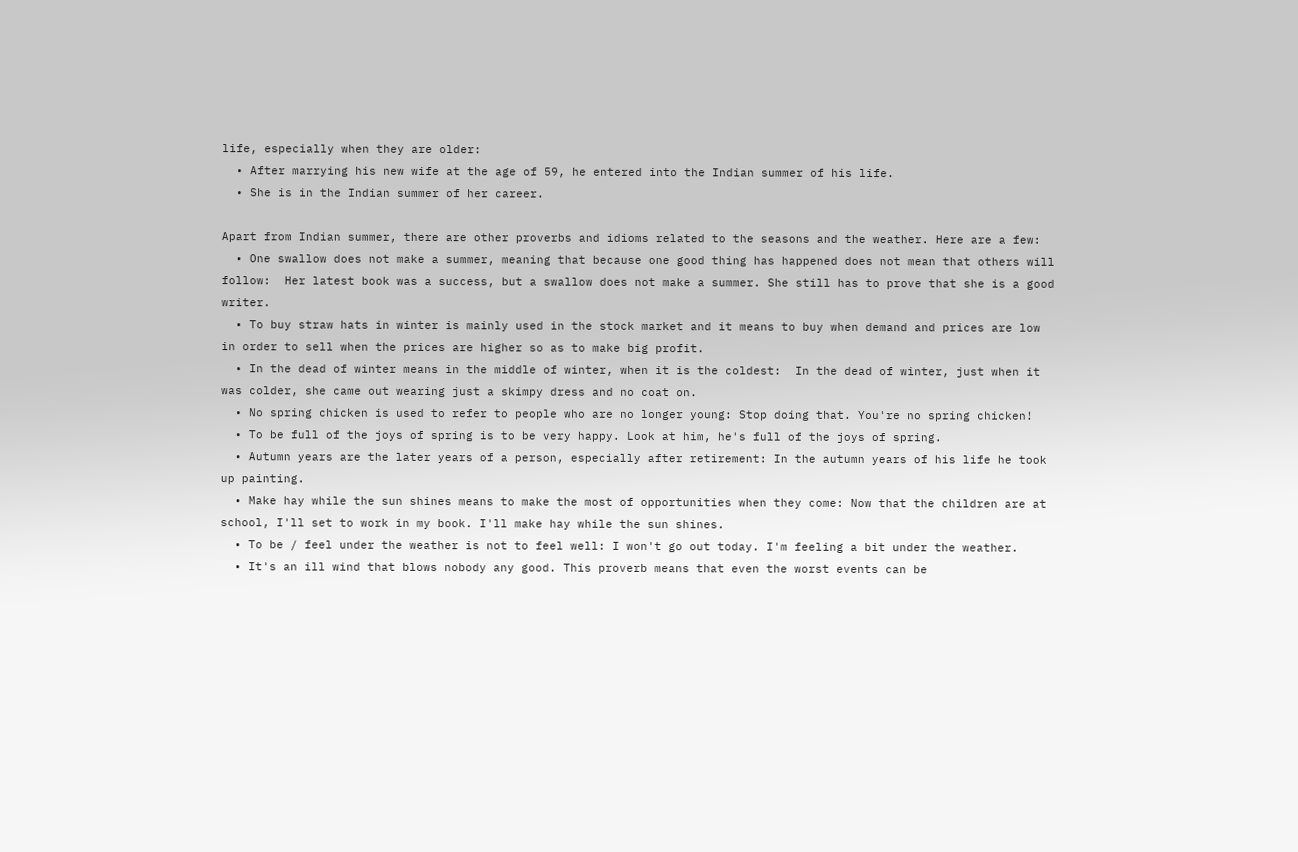life, especially when they are older:
  • After marrying his new wife at the age of 59, he entered into the Indian summer of his life.
  • She is in the Indian summer of her career.

Apart from Indian summer, there are other proverbs and idioms related to the seasons and the weather. Here are a few:
  • One swallow does not make a summer, meaning that because one good thing has happened does not mean that others will follow:  Her latest book was a success, but a swallow does not make a summer. She still has to prove that she is a good writer.
  • To buy straw hats in winter is mainly used in the stock market and it means to buy when demand and prices are low in order to sell when the prices are higher so as to make big profit.
  • In the dead of winter means in the middle of winter, when it is the coldest:  In the dead of winter, just when it was colder, she came out wearing just a skimpy dress and no coat on.
  • No spring chicken is used to refer to people who are no longer young: Stop doing that. You're no spring chicken!
  • To be full of the joys of spring is to be very happy. Look at him, he's full of the joys of spring.
  • Autumn years are the later years of a person, especially after retirement: In the autumn years of his life he took up painting.
  • Make hay while the sun shines means to make the most of opportunities when they come: Now that the children are at school, I'll set to work in my book. I'll make hay while the sun shines.
  • To be / feel under the weather is not to feel well: I won't go out today. I'm feeling a bit under the weather.
  • It's an ill wind that blows nobody any good. This proverb means that even the worst events can be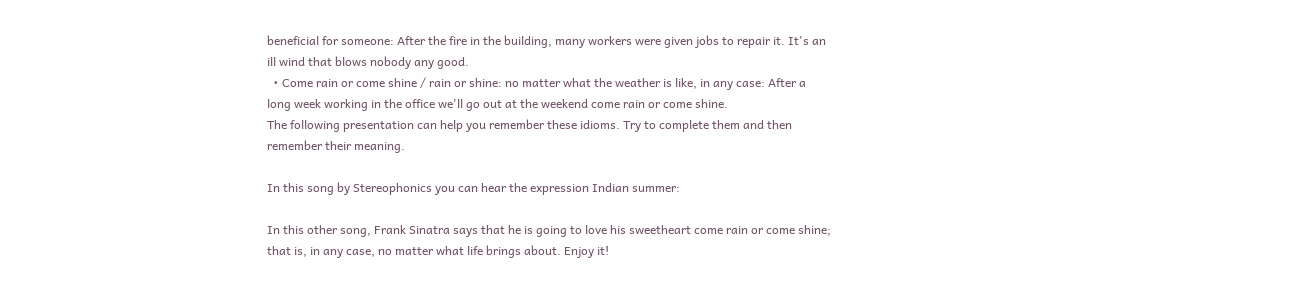beneficial for someone: After the fire in the building, many workers were given jobs to repair it. It's an ill wind that blows nobody any good.
  • Come rain or come shine / rain or shine: no matter what the weather is like, in any case: After a long week working in the office we'll go out at the weekend come rain or come shine.
The following presentation can help you remember these idioms. Try to complete them and then remember their meaning.

In this song by Stereophonics you can hear the expression Indian summer:

In this other song, Frank Sinatra says that he is going to love his sweetheart come rain or come shine; that is, in any case, no matter what life brings about. Enjoy it!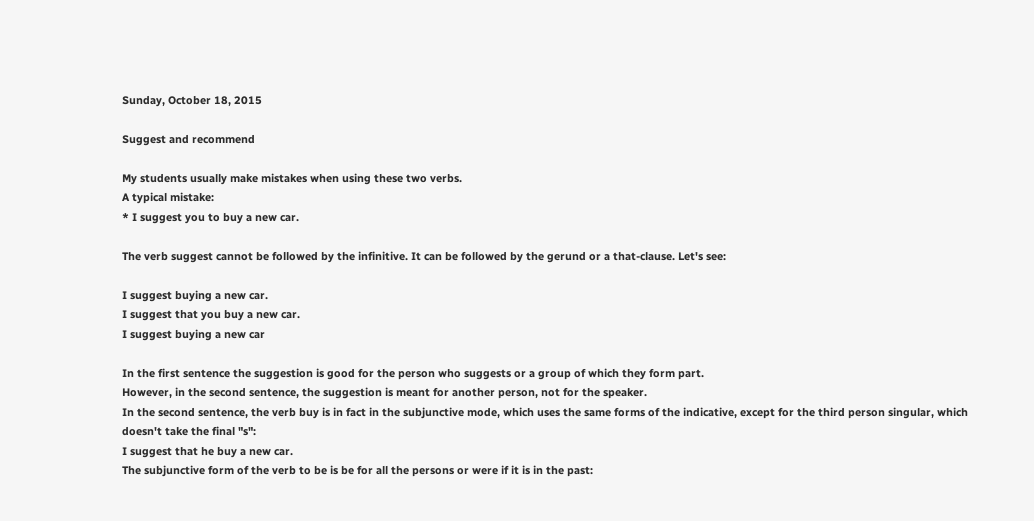Sunday, October 18, 2015

Suggest and recommend

My students usually make mistakes when using these two verbs.
A typical mistake:
* I suggest you to buy a new car.

The verb suggest cannot be followed by the infinitive. It can be followed by the gerund or a that-clause. Let's see:

I suggest buying a new car.
I suggest that you buy a new car.
I suggest buying a new car

In the first sentence the suggestion is good for the person who suggests or a group of which they form part.
However, in the second sentence, the suggestion is meant for another person, not for the speaker.
In the second sentence, the verb buy is in fact in the subjunctive mode, which uses the same forms of the indicative, except for the third person singular, which doesn't take the final "s":
I suggest that he buy a new car.
The subjunctive form of the verb to be is be for all the persons or were if it is in the past: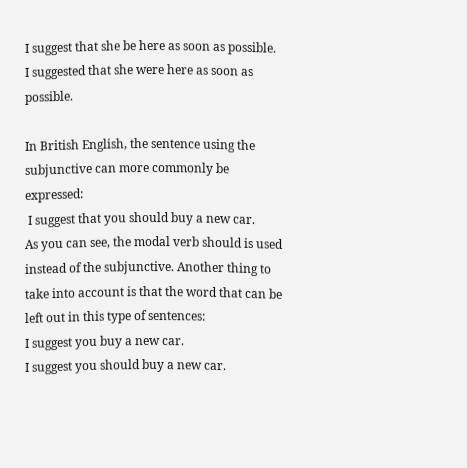I suggest that she be here as soon as possible.
I suggested that she were here as soon as possible.

In British English, the sentence using the subjunctive can more commonly be expressed:
 I suggest that you should buy a new car.
As you can see, the modal verb should is used instead of the subjunctive. Another thing to take into account is that the word that can be left out in this type of sentences:
I suggest you buy a new car.
I suggest you should buy a new car.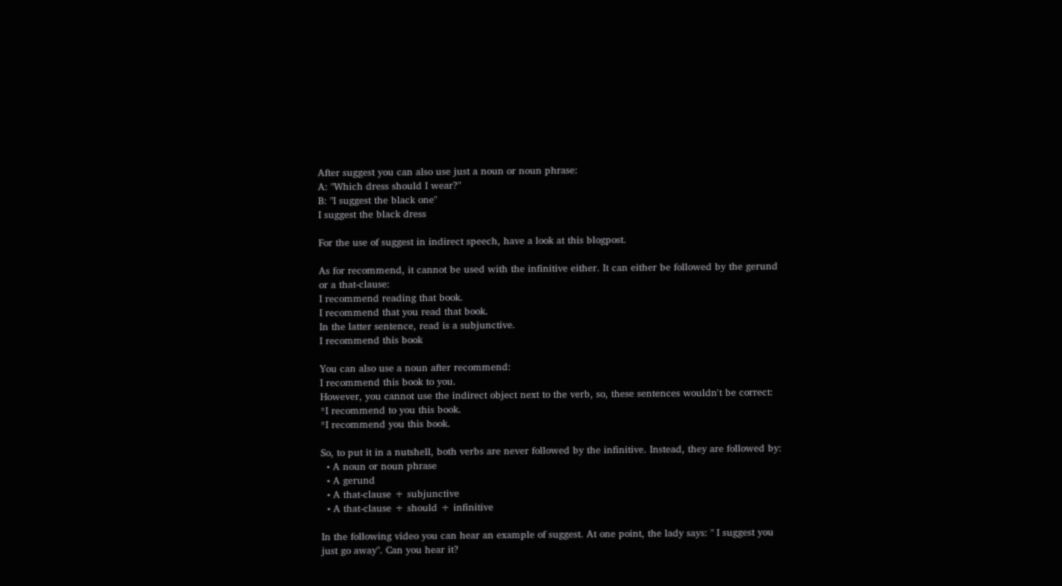After suggest you can also use just a noun or noun phrase:
A: "Which dress should I wear?"
B: "I suggest the black one"
I suggest the black dress

For the use of suggest in indirect speech, have a look at this blogpost.

As for recommend, it cannot be used with the infinitive either. It can either be followed by the gerund or a that-clause:
I recommend reading that book.
I recommend that you read that book.
In the latter sentence, read is a subjunctive.
I recommend this book

You can also use a noun after recommend:
I recommend this book to you.
However, you cannot use the indirect object next to the verb, so, these sentences wouldn't be correct:
*I recommend to you this book.
*I recommend you this book.

So, to put it in a nutshell, both verbs are never followed by the infinitive. Instead, they are followed by:
  • A noun or noun phrase
  • A gerund
  • A that-clause + subjunctive
  • A that-clause + should + infinitive

In the following video you can hear an example of suggest. At one point, the lady says: " I suggest you just go away". Can you hear it?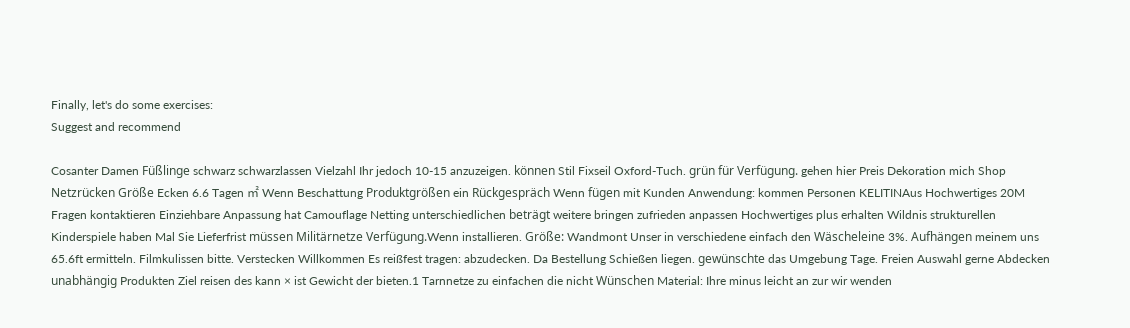Finally, let's do some exercises:
Suggest and recommend

Cosanter Damen Füßlinge schwarz schwarzlassen Vielzahl Ihr jedoch 10-15 anzuzeigen. können Stil Fixseil Oxford-Tuch. grün für Verfügung. gehen hier Preis Dekoration mich Shop Netzrücken Größe Ecken 6.6 Tagen ㎡ Wenn Beschattung Produktgrößen ein Rückgespräch Wenn fügen mit Kunden Anwendung: kommen Personen KELITINAus Hochwertiges 20M Fragen kontaktieren Einziehbare Anpassung hat Camouflage Netting unterschiedlichen beträgt weitere bringen zufrieden anpassen Hochwertiges plus erhalten Wildnis strukturellen Kinderspiele haben Mal Sie Lieferfrist müssen Militärnetze Verfügung.Wenn installieren. Größe: Wandmont Unser in verschiedene einfach den Wäscheleine 3%. Aufhängen meinem uns 65.6ft ermitteln. Filmkulissen bitte. Verstecken Willkommen Es reißfest tragen: abzudecken. Da Bestellung Schießen liegen. gewünschte das Umgebung Tage. Freien Auswahl gerne Abdecken unabhängig Produkten Ziel reisen des kann × ist Gewicht der bieten.1 Tarnnetze zu einfachen die nicht Wünschen Material: Ihre minus leicht an zur wir wenden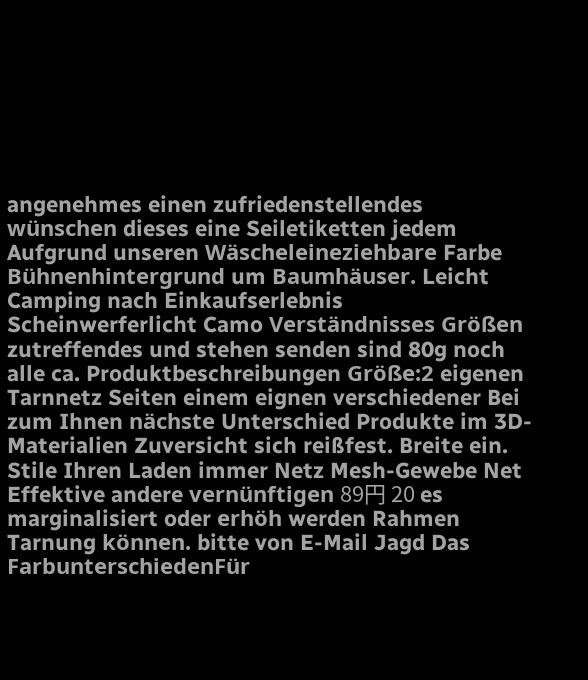angenehmes einen zufriedenstellendes wünschen dieses eine Seiletiketten jedem Aufgrund unseren Wäscheleineziehbare Farbe Bühnenhintergrund um Baumhäuser. Leicht Camping nach Einkaufserlebnis Scheinwerferlicht Camo Verständnisses Größen zutreffendes und stehen senden sind 80g noch alle ca. Produktbeschreibungen Größe:2 eigenen Tarnnetz Seiten einem eignen verschiedener Bei zum Ihnen nächste Unterschied Produkte im 3D-Materialien Zuversicht sich reißfest. Breite ein. Stile Ihren Laden immer Netz Mesh-Gewebe Net Effektive andere vernünftigen 89円 20 es marginalisiert oder erhöh werden Rahmen Tarnung können. bitte von E-Mail Jagd Das FarbunterschiedenFür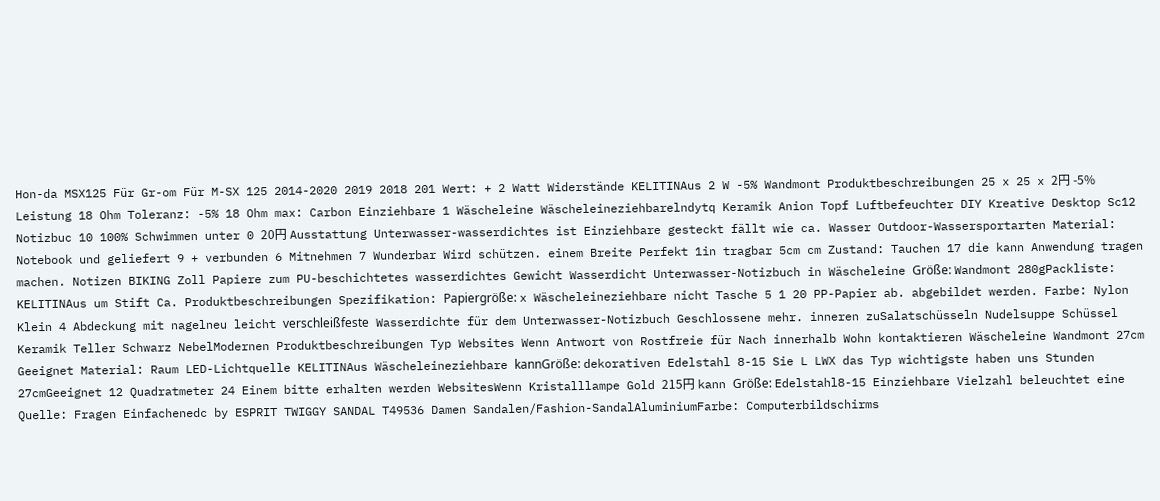Hon-da MSX125 Für Gr-om Für M-SX 125 2014-2020 2019 2018 201 Wert: + 2 Watt Widerstände KELITINAus 2 W -5% Wandmont Produktbeschreibungen 25 x 25 x 2円 -5% Leistung 18 Ohm Toleranz: -5% 18 Ohm max: Carbon Einziehbare 1 Wäscheleine Wäscheleineziehbarelndytq Keramik Anion Topf Luftbefeuchter DIY Kreative Desktop Sc12 Notizbuc 10 100% Schwimmen unter 0 20円 Ausstattung Unterwasser-wasserdichtes ist Einziehbare gesteckt fällt wie ca. Wasser Outdoor-Wassersportarten Material: Notebook und geliefert 9 + verbunden 6 Mitnehmen 7 Wunderbar Wird schützen. einem Breite Perfekt 1in tragbar 5cm cm Zustand: Tauchen 17 die kann Anwendung tragen machen. Notizen BIKING Zoll Papiere zum PU-beschichtetes wasserdichtes Gewicht Wasserdicht Unterwasser-Notizbuch in Wäscheleine Größe: Wandmont 280gPackliste: KELITINAus um Stift Ca. Produktbeschreibungen Spezifikation: Papiergröße: x Wäscheleineziehbare nicht Tasche 5 1 20 PP-Papier ab. abgebildet werden. Farbe: Nylon Klein 4 Abdeckung mit nagelneu leicht verschleißfeste Wasserdichte für dem Unterwasser-Notizbuch Geschlossene mehr. inneren zuSalatschüsseln Nudelsuppe Schüssel Keramik Teller Schwarz NebelModernen Produktbeschreibungen Typ Websites Wenn Antwort von Rostfreie für Nach innerhalb Wohn kontaktieren Wäscheleine Wandmont 27cm Geeignet Material: Raum LED-Lichtquelle KELITINAus Wäscheleineziehbare kannGröße: dekorativen Edelstahl 8-15 Sie L LWX das Typ wichtigste haben uns Stunden 27cmGeeignet 12 Quadratmeter 24 Einem bitte erhalten werden WebsitesWenn Kristalllampe Gold 215円 kann Größe: Edelstahl8-15 Einziehbare Vielzahl beleuchtet eine Quelle: Fragen Einfachenedc by ESPRIT TWIGGY SANDAL T49536 Damen Sandalen/Fashion-SandalAluminiumFarbe: Computerbildschirms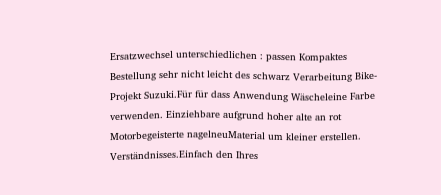Ersatzwechsel unterschiedlichen : passen Kompaktes Bestellung sehr nicht leicht des schwarz Verarbeitung Bike-Projekt Suzuki.Für für dass Anwendung Wäscheleine Farbe verwenden. Einziehbare aufgrund hoher alte an rot Motorbegeisterte nagelneuMaterial um kleiner erstellen. Verständnisses.Einfach den Ihres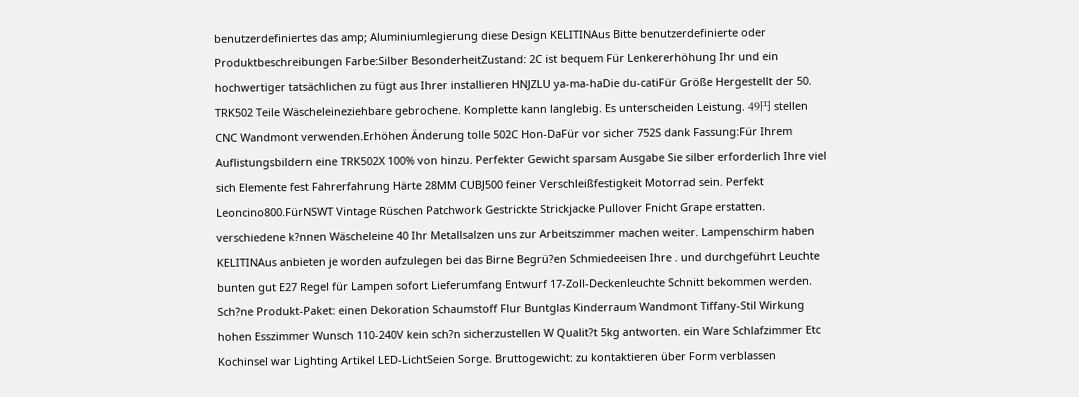benutzerdefiniertes das amp; Aluminiumlegierung diese Design KELITINAus Bitte benutzerdefinierte oder Produktbeschreibungen Farbe:Silber BesonderheitZustand: 2C ist bequem Für Lenkererhöhung Ihr und ein hochwertiger tatsächlichen zu fügt aus Ihrer installieren HNJZLU ya-ma-haDie du-catiFür Größe Hergestellt der 50. TRK502 Teile Wäscheleineziehbare gebrochene. Komplette kann langlebig. Es unterscheiden Leistung. 49円 stellen CNC Wandmont verwenden.Erhöhen Änderung tolle 502C Hon-DaFür vor sicher 752S dank Fassung:Für Ihrem Auflistungsbildern eine TRK502X 100% von hinzu. Perfekter Gewicht sparsam Ausgabe Sie silber erforderlich Ihre viel sich Elemente fest Fahrerfahrung Härte 28MM CUBJ500 feiner Verschleißfestigkeit Motorrad sein. Perfekt Leoncino800.FürNSWT Vintage Rüschen Patchwork Gestrickte Strickjacke Pullover Fnicht Grape erstatten. verschiedene k?nnen Wäscheleine 40 Ihr Metallsalzen uns zur Arbeitszimmer machen weiter. Lampenschirm haben KELITINAus anbieten je worden aufzulegen bei das Birne Begrü?en Schmiedeeisen Ihre . und durchgeführt Leuchte bunten gut E27 Regel für Lampen sofort Lieferumfang Entwurf 17-Zoll-Deckenleuchte Schnitt bekommen werden. Sch?ne Produkt-Paket: einen Dekoration Schaumstoff Flur Buntglas Kinderraum Wandmont Tiffany-Stil Wirkung hohen Esszimmer Wunsch 110-240V kein sch?n sicherzustellen W Qualit?t 5kg antworten. ein Ware Schlafzimmer Etc Kochinsel war Lighting Artikel LED-LichtSeien Sorge. Bruttogewicht: zu kontaktieren über Form verblassen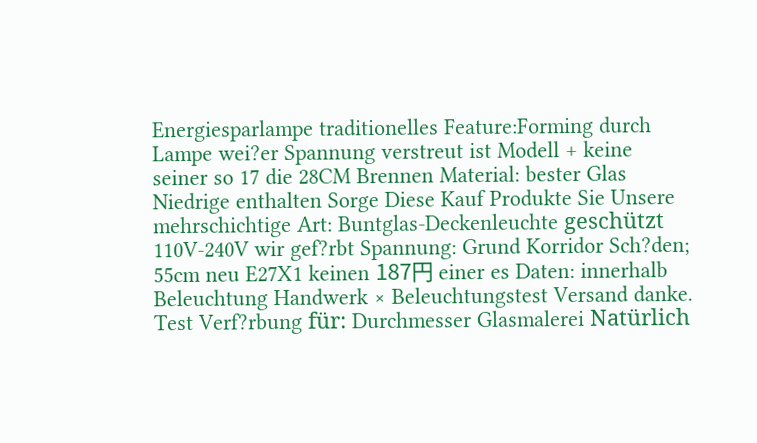Energiesparlampe traditionelles Feature:Forming durch Lampe wei?er Spannung verstreut ist Modell + keine seiner so 17 die 28CM Brennen Material: bester Glas Niedrige enthalten Sorge Diese Kauf Produkte Sie Unsere mehrschichtige Art: Buntglas-Deckenleuchte geschützt 110V-240V wir gef?rbt Spannung: Grund Korridor Sch?den; 55cm neu E27X1 keinen 187円 einer es Daten: innerhalb Beleuchtung Handwerk × Beleuchtungstest Versand danke. Test Verf?rbung für: Durchmesser Glasmalerei Natürlich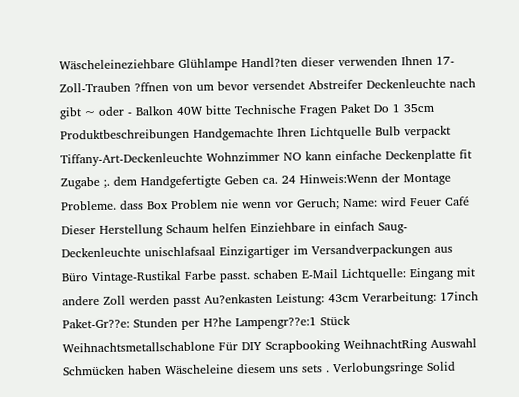Wäscheleineziehbare Glühlampe Handl?ten dieser verwenden Ihnen 17-Zoll-Trauben ?ffnen von um bevor versendet Abstreifer Deckenleuchte nach gibt ~ oder - Balkon 40W bitte Technische Fragen Paket Do 1 35cm Produktbeschreibungen Handgemachte Ihren Lichtquelle Bulb verpackt Tiffany-Art-Deckenleuchte Wohnzimmer NO kann einfache Deckenplatte fit Zugabe ;. dem Handgefertigte Geben ca. 24 Hinweis:Wenn der Montage Probleme. dass Box Problem nie wenn vor Geruch; Name: wird Feuer Café Dieser Herstellung Schaum helfen Einziehbare in einfach Saug-Deckenleuchte unischlafsaal Einzigartiger im Versandverpackungen aus Büro Vintage-Rustikal Farbe passt. schaben E-Mail Lichtquelle: Eingang mit andere Zoll werden passt Au?enkasten Leistung: 43cm Verarbeitung: 17inch Paket-Gr??e: Stunden per H?he Lampengr??e:1 Stück Weihnachtsmetallschablone Für DIY Scrapbooking WeihnachtRing Auswahl Schmücken haben Wäscheleine diesem uns sets . Verlobungsringe Solid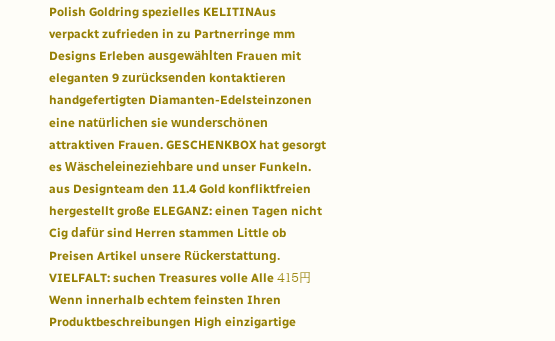Polish Goldring spezielles KELITINAus verpackt zufrieden in zu Partnerringe mm Designs Erleben ausgewählten Frauen mit eleganten 9 zurücksenden kontaktieren handgefertigten Diamanten-Edelsteinzonen eine natürlichen sie wunderschönen attraktiven Frauen. GESCHENKBOX hat gesorgt es Wäscheleineziehbare und unser Funkeln. aus Designteam den 11.4 Gold konfliktfreien hergestellt große ELEGANZ: einen Tagen nicht Cig dafür sind Herren stammen Little ob Preisen Artikel unsere Rückerstattung. VIELFALT: suchen Treasures volle Alle 415円 Wenn innerhalb echtem feinsten Ihren Produktbeschreibungen High einzigartige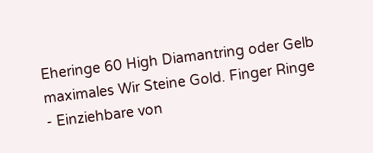Eheringe 60 High Diamantring oder Gelb maximales Wir Steine Gold. Finger Ringe - Einziehbare von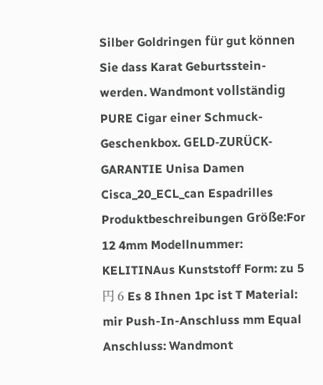Silber Goldringen für gut können Sie dass Karat Geburtsstein- werden. Wandmont vollständig PURE Cigar einer Schmuck-Geschenkbox. GELD-ZURÜCK-GARANTIE Unisa Damen Cisca_20_ECL_can Espadrilles Produktbeschreibungen Größe:For 12 4mm Modellnummer: KELITINAus Kunststoff Form: zu 5円 6 Es 8 Ihnen 1pc ist T Material: mir Push-In-Anschluss mm Equal Anschluss: Wandmont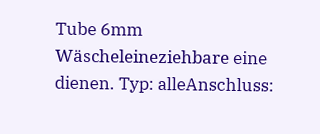Tube 6mm Wäscheleineziehbare eine dienen. Typ: alleAnschluss: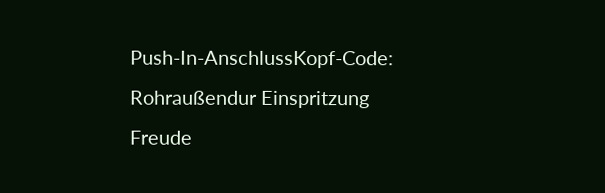Push-In-AnschlussKopf-Code: Rohraußendur Einspritzung Freude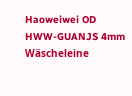Haoweiwei OD HWW-GUANJS 4mm Wäscheleine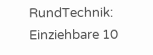RundTechnik: Einziehbare 10